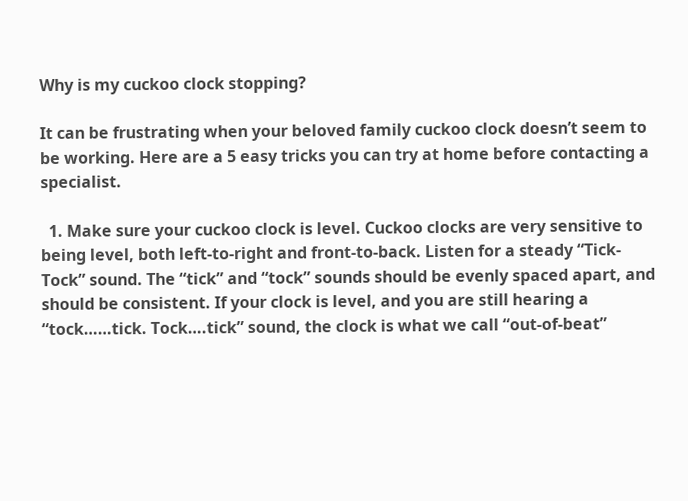Why is my cuckoo clock stopping?

It can be frustrating when your beloved family cuckoo clock doesn’t seem to be working. Here are a 5 easy tricks you can try at home before contacting a specialist.

  1. Make sure your cuckoo clock is level. Cuckoo clocks are very sensitive to being level, both left-to-right and front-to-back. Listen for a steady “Tick-Tock” sound. The “tick” and “tock” sounds should be evenly spaced apart, and should be consistent. If your clock is level, and you are still hearing a “tock……tick. Tock….tick” sound, the clock is what we call “out-of-beat”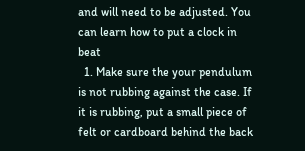and will need to be adjusted. You can learn how to put a clock in beat
  1. Make sure the your pendulum is not rubbing against the case. If it is rubbing, put a small piece of felt or cardboard behind the back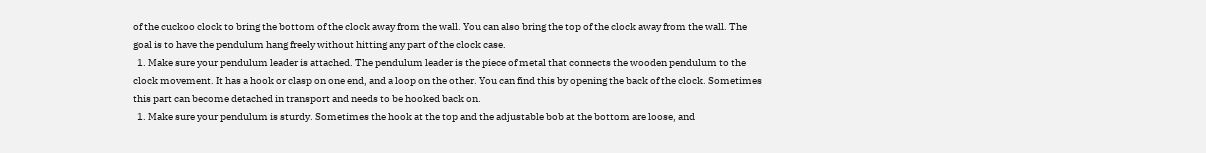of the cuckoo clock to bring the bottom of the clock away from the wall. You can also bring the top of the clock away from the wall. The goal is to have the pendulum hang freely without hitting any part of the clock case.
  1. Make sure your pendulum leader is attached. The pendulum leader is the piece of metal that connects the wooden pendulum to the clock movement. It has a hook or clasp on one end, and a loop on the other. You can find this by opening the back of the clock. Sometimes this part can become detached in transport and needs to be hooked back on.
  1. Make sure your pendulum is sturdy. Sometimes the hook at the top and the adjustable bob at the bottom are loose, and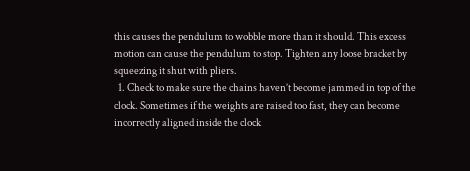this causes the pendulum to wobble more than it should. This excess motion can cause the pendulum to stop. Tighten any loose bracket by squeezing it shut with pliers.
  1. Check to make sure the chains haven’t become jammed in top of the clock. Sometimes if the weights are raised too fast, they can become incorrectly aligned inside the clock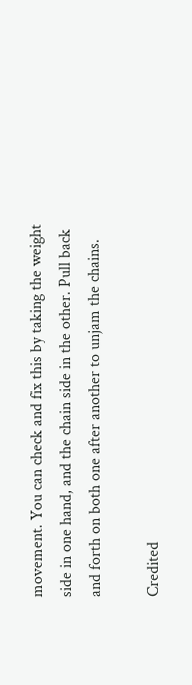movement. You can check and fix this by taking the weight side in one hand, and the chain side in the other. Pull back and forth on both one after another to unjam the chains.

Credited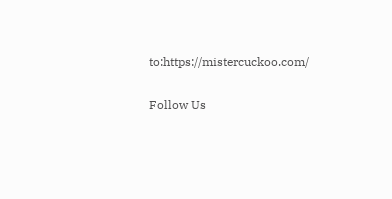to:https://mistercuckoo.com/


Follow Us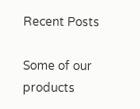Recent Posts

Some of our products